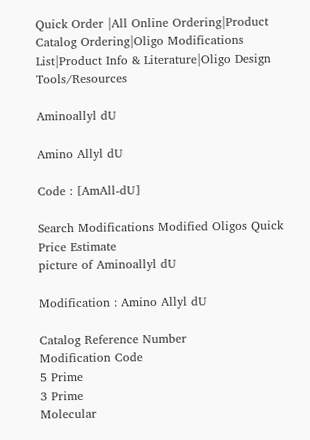Quick Order |All Online Ordering|Product Catalog Ordering|Oligo Modifications List|Product Info & Literature|Oligo Design Tools/Resources

Aminoallyl dU

Amino Allyl dU

Code : [AmAll-dU]

Search Modifications Modified Oligos Quick Price Estimate
picture of Aminoallyl dU

Modification : Amino Allyl dU

Catalog Reference Number
Modification Code
5 Prime
3 Prime
Molecular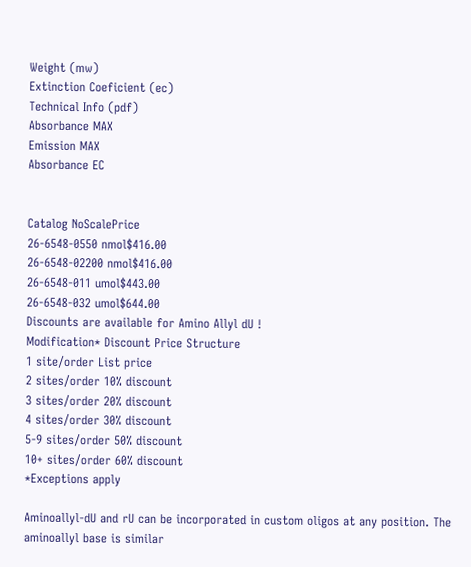Weight (mw)
Extinction Coeficient (ec)
Technical Info (pdf)
Absorbance MAX
Emission MAX
Absorbance EC


Catalog NoScalePrice
26-6548-0550 nmol$416.00
26-6548-02200 nmol$416.00
26-6548-011 umol$443.00
26-6548-032 umol$644.00
Discounts are available for Amino Allyl dU !
Modification* Discount Price Structure
1 site/order List price
2 sites/order 10% discount
3 sites/order 20% discount
4 sites/order 30% discount
5-9 sites/order 50% discount
10+ sites/order 60% discount
*Exceptions apply

Aminoallyl-dU and rU can be incorporated in custom oligos at any position. The aminoallyl base is similar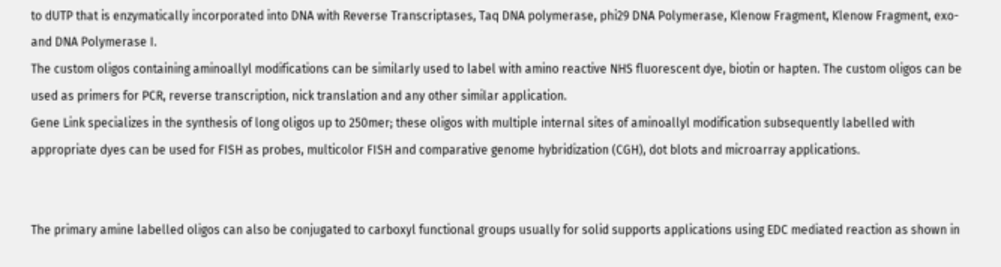to dUTP that is enzymatically incorporated into DNA with Reverse Transcriptases, Taq DNA polymerase, phi29 DNA Polymerase, Klenow Fragment, Klenow Fragment, exo- and DNA Polymerase I.
The custom oligos containing aminoallyl modifications can be similarly used to label with amino reactive NHS fluorescent dye, biotin or hapten. The custom oligos can be used as primers for PCR, reverse transcription, nick translation and any other similar application.
Gene Link specializes in the synthesis of long oligos up to 250mer; these oligos with multiple internal sites of aminoallyl modification subsequently labelled with appropriate dyes can be used for FISH as probes, multicolor FISH and comparative genome hybridization (CGH), dot blots and microarray applications.


The primary amine labelled oligos can also be conjugated to carboxyl functional groups usually for solid supports applications using EDC mediated reaction as shown in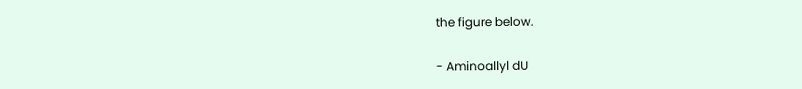the figure below.

- Aminoallyl dU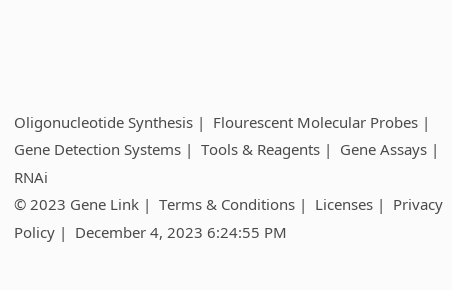Oligonucleotide Synthesis |  Flourescent Molecular Probes |  Gene Detection Systems |  Tools & Reagents |  Gene Assays |  RNAi
© 2023 Gene Link |  Terms & Conditions |  Licenses |  Privacy Policy |  December 4, 2023 6:24:55 PM